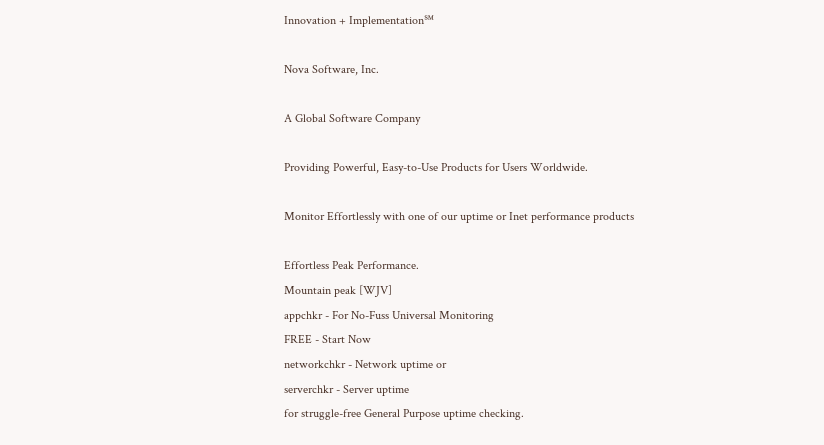Innovation + Implementation℠

Nova Software, Inc.

A Global Software Company

Providing Powerful, Easy-to-Use Products for Users Worldwide.

Monitor Effortlessly with one of our uptime or Inet performance products

Effortless Peak Performance.
Mountain peak [WJV]
appchkr - For No-Fuss Universal Monitoring
FREE - Start Now
networkchkr - Network uptime or
serverchkr - Server uptime
for struggle-free General Purpose uptime checking.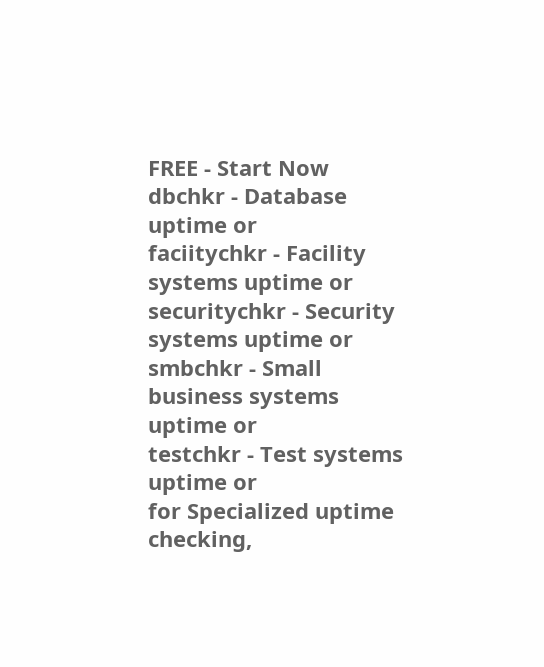FREE - Start Now
dbchkr - Database uptime or
faciitychkr - Facility systems uptime or
securitychkr - Security systems uptime or
smbchkr - Small business systems uptime or
testchkr - Test systems uptime or
for Specialized uptime checking,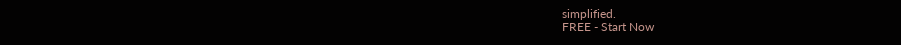simplified.
FREE - Start Now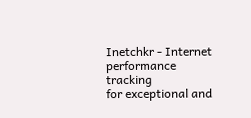Inetchkr - Internet performance tracking
for exceptional and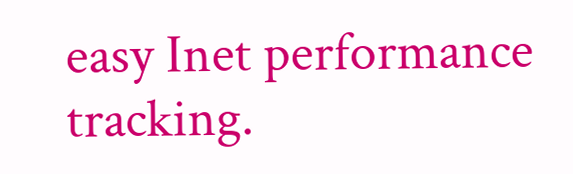easy Inet performance tracking.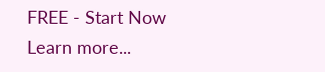FREE - Start Now
Learn more...